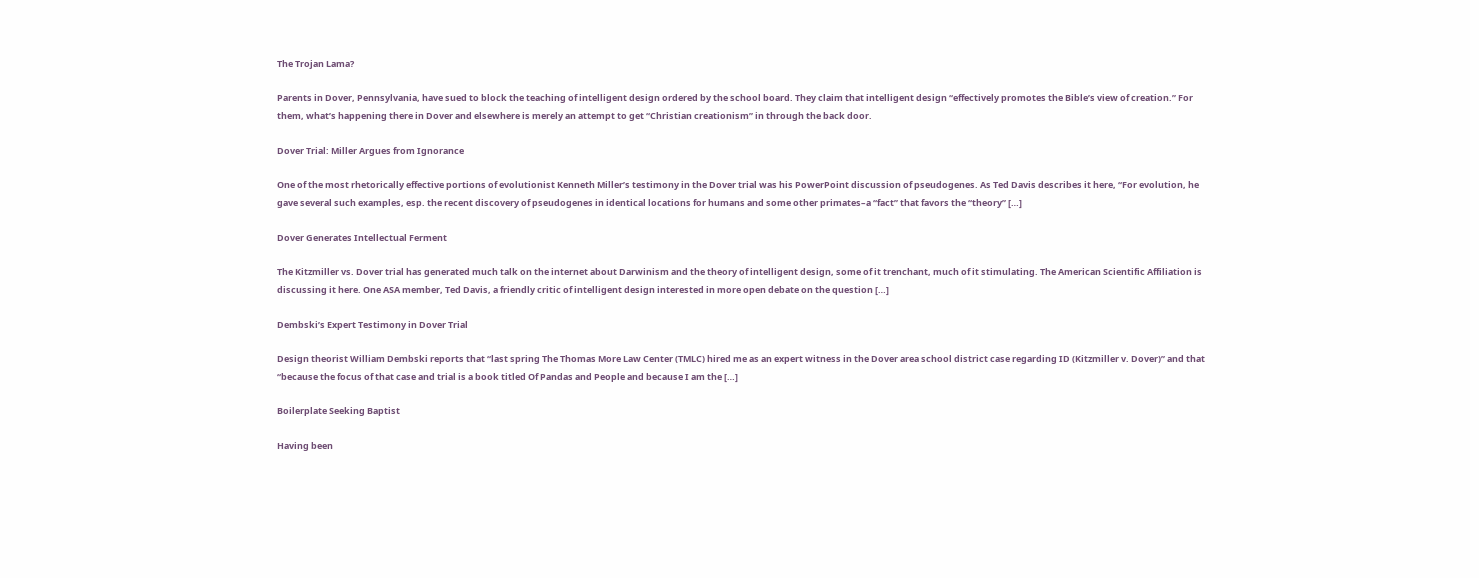The Trojan Lama?

Parents in Dover, Pennsylvania, have sued to block the teaching of intelligent design ordered by the school board. They claim that intelligent design “effectively promotes the Bible’s view of creation.” For them, what’s happening there in Dover and elsewhere is merely an attempt to get “Christian creationism” in through the back door.

Dover Trial: Miller Argues from Ignorance

One of the most rhetorically effective portions of evolutionist Kenneth Miller’s testimony in the Dover trial was his PowerPoint discussion of pseudogenes. As Ted Davis describes it here, “For evolution, he gave several such examples, esp. the recent discovery of pseudogenes in identical locations for humans and some other primates–a “fact” that favors the “theory” […]

Dover Generates Intellectual Ferment

The Kitzmiller vs. Dover trial has generated much talk on the internet about Darwinism and the theory of intelligent design, some of it trenchant, much of it stimulating. The American Scientific Affiliation is discussing it here. One ASA member, Ted Davis, a friendly critic of intelligent design interested in more open debate on the question […]

Dembski’s Expert Testimony in Dover Trial

Design theorist William Dembski reports that “last spring The Thomas More Law Center (TMLC) hired me as an expert witness in the Dover area school district case regarding ID (Kitzmiller v. Dover)” and that “because the focus of that case and trial is a book titled Of Pandas and People and because I am the […]

Boilerplate Seeking Baptist

Having been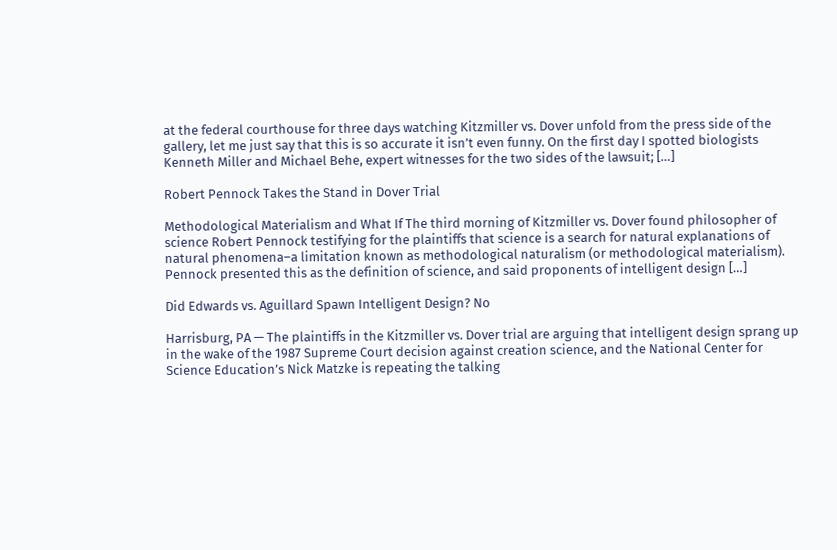at the federal courthouse for three days watching Kitzmiller vs. Dover unfold from the press side of the gallery, let me just say that this is so accurate it isn’t even funny. On the first day I spotted biologists Kenneth Miller and Michael Behe, expert witnesses for the two sides of the lawsuit; […]

Robert Pennock Takes the Stand in Dover Trial

Methodological Materialism and What If The third morning of Kitzmiller vs. Dover found philosopher of science Robert Pennock testifying for the plaintiffs that science is a search for natural explanations of natural phenomena–a limitation known as methodological naturalism (or methodological materialism). Pennock presented this as the definition of science, and said proponents of intelligent design […]

Did Edwards vs. Aguillard Spawn Intelligent Design? No

Harrisburg, PA — The plaintiffs in the Kitzmiller vs. Dover trial are arguing that intelligent design sprang up in the wake of the 1987 Supreme Court decision against creation science, and the National Center for Science Education’s Nick Matzke is repeating the talking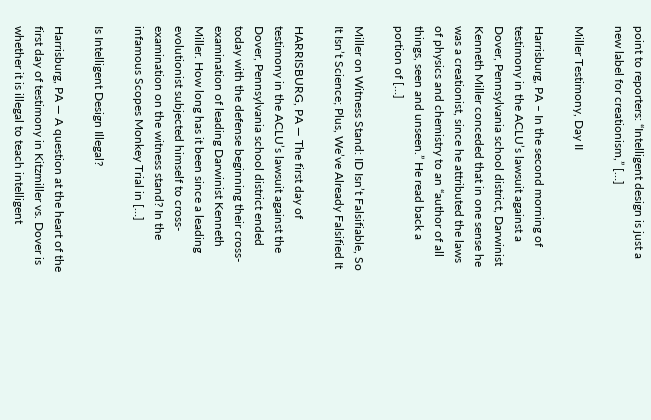point to reporters: “Intelligent design is just a new label for creationism,” […]

Miller Testimony, Day II

Harrisburg, PA – In the second morning of testimony in the ACLU’s lawsuit against a Dover, Pennsylvania school district, Darwinist Kenneth Miller conceded that in one sense he was a creationist, since he attributed the laws of physics and chemistry to an “author of all things, seen and unseen.” He read back a portion of […]

Miller on Witness Stand: ID Isn’t Falsifiable, So It Isn’t Science; Plus, We’ve Already Falsified It

HARRISBURG, PA — The first day of testimony in the ACLU’s lawsuit against the Dover, Pennsylvania school district ended today with the defense beginning their cross-examination of leading Darwinist Kenneth Miller. How long has it been since a leading evolutionist subjected himself to cross-examination on the witness stand? In the infamous Scopes Monkey Trial in […]

Is Intelligent Design Illegal?

Harrisburg, PA — A question at the heart of the first day of testimony in Kitzmiller vs. Dover is whether it is illegal to teach intelligent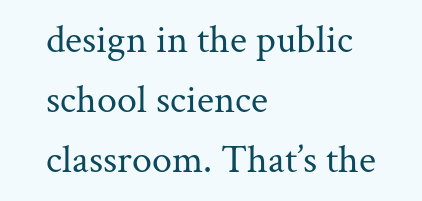design in the public school science classroom. That’s the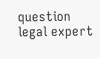question legal expert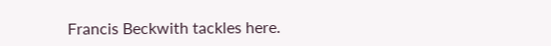Francis Beckwith tackles here.